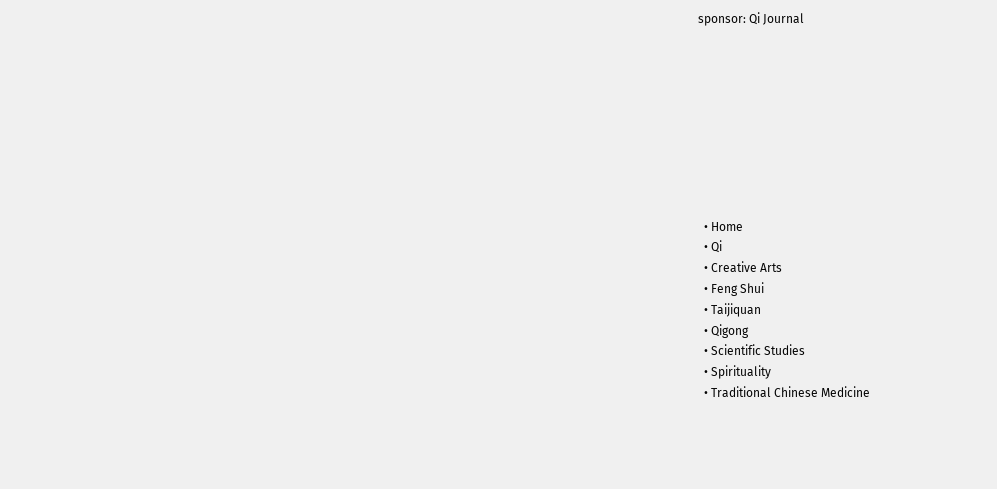sponsor: Qi Journal









  • Home
  • Qi
  • Creative Arts
  • Feng Shui
  • Taijiquan
  • Qigong
  • Scientific Studies
  • Spirituality
  • Traditional Chinese Medicine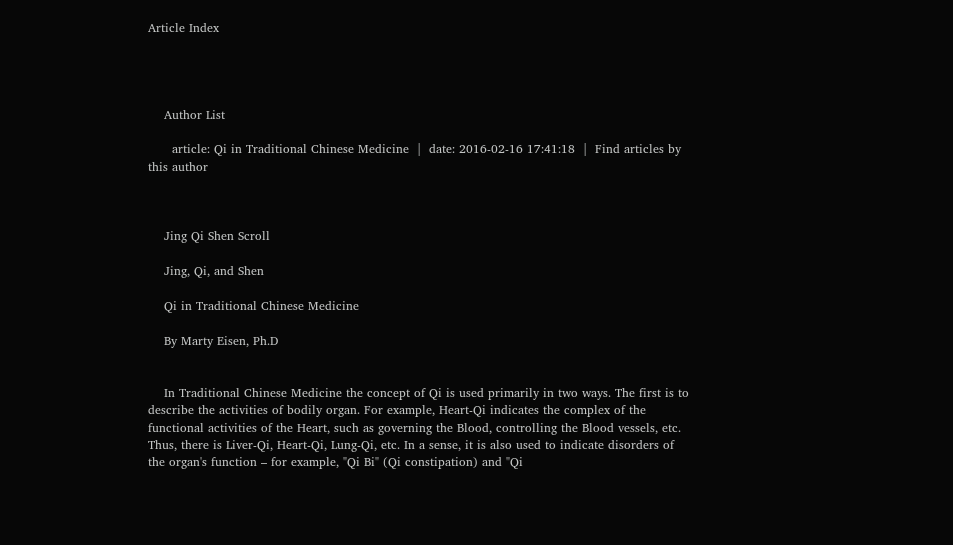Article Index




    Author List

      article: Qi in Traditional Chinese Medicine  |  date: 2016-02-16 17:41:18  |  Find articles by this author



    Jing Qi Shen Scroll

    Jing, Qi, and Shen

    Qi in Traditional Chinese Medicine

    By Marty Eisen, Ph.D


    In Traditional Chinese Medicine the concept of Qi is used primarily in two ways. The first is to describe the activities of bodily organ. For example, Heart-Qi indicates the complex of the functional activities of the Heart, such as governing the Blood, controlling the Blood vessels, etc. Thus, there is Liver-Qi, Heart-Qi, Lung-Qi, etc. In a sense, it is also used to indicate disorders of the organ's function – for example, "Qi Bi" (Qi constipation) and "Qi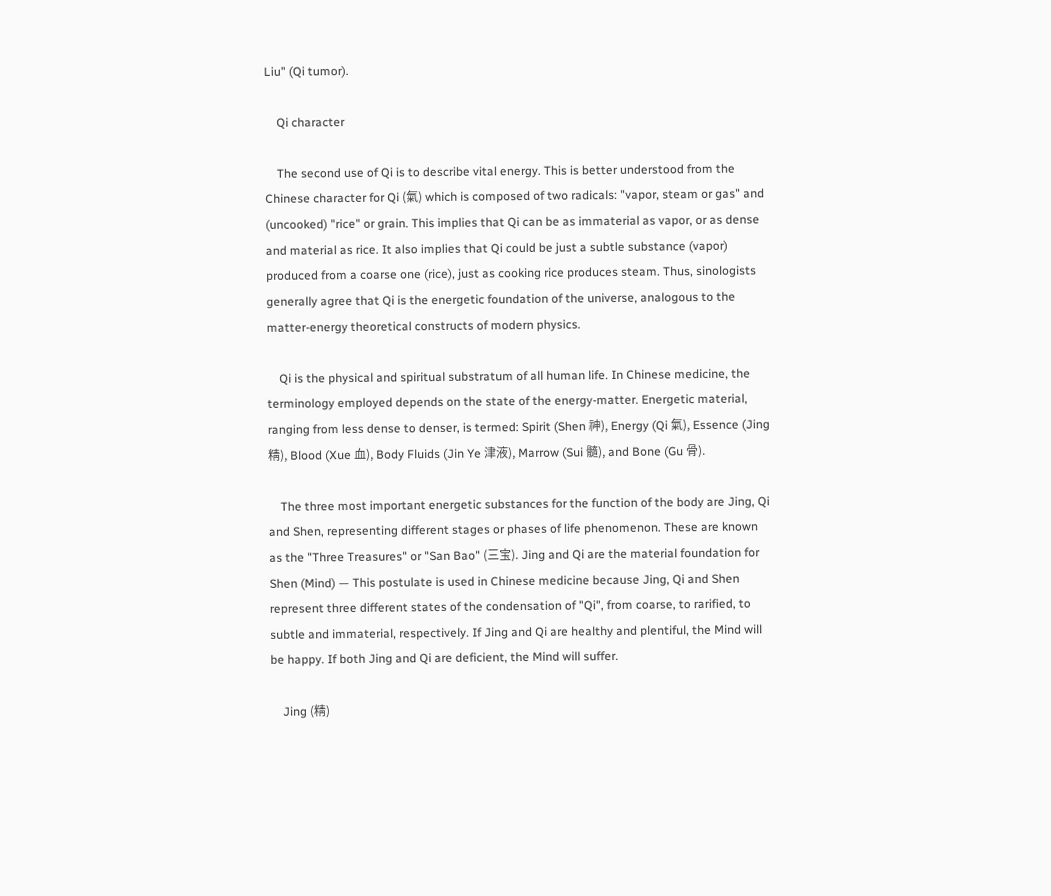Liu" (Qi tumor).

    Qi character

    The second use of Qi is to describe vital energy. This is better understood from the Chinese character for Qi (氣) which is composed of two radicals: "vapor, steam or gas" and (uncooked) "rice" or grain. This implies that Qi can be as immaterial as vapor, or as dense and material as rice. It also implies that Qi could be just a subtle substance (vapor) produced from a coarse one (rice), just as cooking rice produces steam. Thus, sinologists generally agree that Qi is the energetic foundation of the universe, analogous to the matter-energy theoretical constructs of modern physics.

    Qi is the physical and spiritual substratum of all human life. In Chinese medicine, the terminology employed depends on the state of the energy-matter. Energetic material, ranging from less dense to denser, is termed: Spirit (Shen 神), Energy (Qi 氣), Essence (Jing 精), Blood (Xue 血), Body Fluids (Jin Ye 津液), Marrow (Sui 髓), and Bone (Gu 骨).

    The three most important energetic substances for the function of the body are Jing, Qi and Shen, representing different stages or phases of life phenomenon. These are known as the "Three Treasures" or "San Bao" (三宝). Jing and Qi are the material foundation for Shen (Mind) — This postulate is used in Chinese medicine because Jing, Qi and Shen represent three different states of the condensation of "Qi", from coarse, to rarified, to subtle and immaterial, respectively. If Jing and Qi are healthy and plentiful, the Mind will be happy. If both Jing and Qi are deficient, the Mind will suffer.

    Jing (精)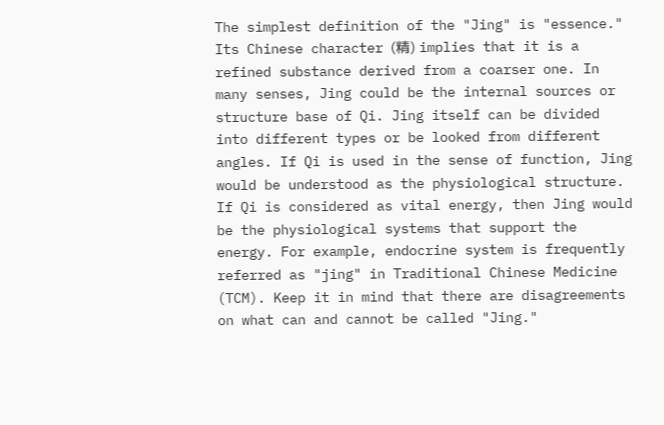The simplest definition of the "Jing" is "essence." Its Chinese character (精) implies that it is a refined substance derived from a coarser one. In many senses, Jing could be the internal sources or structure base of Qi. Jing itself can be divided into different types or be looked from different angles. If Qi is used in the sense of function, Jing would be understood as the physiological structure. If Qi is considered as vital energy, then Jing would be the physiological systems that support the energy. For example, endocrine system is frequently referred as "jing" in Traditional Chinese Medicine (TCM). Keep it in mind that there are disagreements on what can and cannot be called "Jing."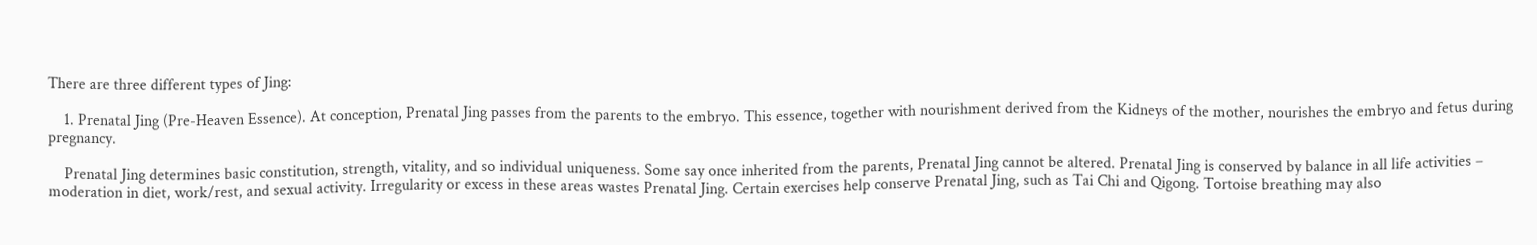There are three different types of Jing:

    1. Prenatal Jing (Pre-Heaven Essence). At conception, Prenatal Jing passes from the parents to the embryo. This essence, together with nourishment derived from the Kidneys of the mother, nourishes the embryo and fetus during pregnancy.

    Prenatal Jing determines basic constitution, strength, vitality, and so individual uniqueness. Some say once inherited from the parents, Prenatal Jing cannot be altered. Prenatal Jing is conserved by balance in all life activities – moderation in diet, work/rest, and sexual activity. Irregularity or excess in these areas wastes Prenatal Jing. Certain exercises help conserve Prenatal Jing, such as Tai Chi and Qigong. Tortoise breathing may also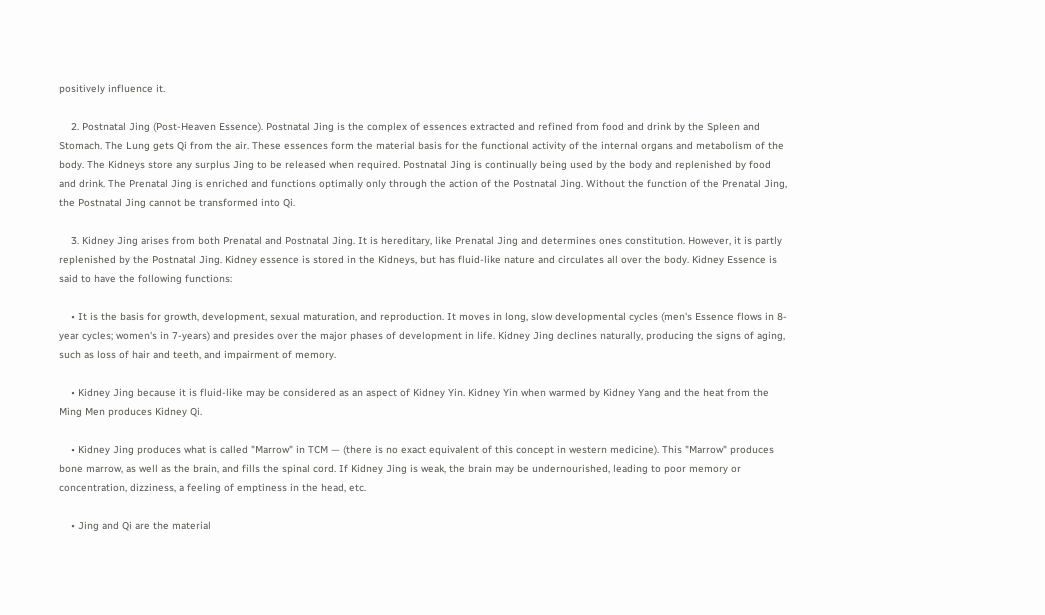positively influence it.

    2. Postnatal Jing (Post-Heaven Essence). Postnatal Jing is the complex of essences extracted and refined from food and drink by the Spleen and Stomach. The Lung gets Qi from the air. These essences form the material basis for the functional activity of the internal organs and metabolism of the body. The Kidneys store any surplus Jing to be released when required. Postnatal Jing is continually being used by the body and replenished by food and drink. The Prenatal Jing is enriched and functions optimally only through the action of the Postnatal Jing. Without the function of the Prenatal Jing, the Postnatal Jing cannot be transformed into Qi.

    3. Kidney Jing arises from both Prenatal and Postnatal Jing. It is hereditary, like Prenatal Jing and determines ones constitution. However, it is partly replenished by the Postnatal Jing. Kidney essence is stored in the Kidneys, but has fluid-like nature and circulates all over the body. Kidney Essence is said to have the following functions:

    • It is the basis for growth, development, sexual maturation, and reproduction. It moves in long, slow developmental cycles (men's Essence flows in 8-year cycles; women's in 7-years) and presides over the major phases of development in life. Kidney Jing declines naturally, producing the signs of aging, such as loss of hair and teeth, and impairment of memory.

    • Kidney Jing because it is fluid-like may be considered as an aspect of Kidney Yin. Kidney Yin when warmed by Kidney Yang and the heat from the Ming Men produces Kidney Qi.

    • Kidney Jing produces what is called "Marrow" in TCM — (there is no exact equivalent of this concept in western medicine). This "Marrow" produces bone marrow, as well as the brain, and fills the spinal cord. If Kidney Jing is weak, the brain may be undernourished, leading to poor memory or concentration, dizziness, a feeling of emptiness in the head, etc.

    • Jing and Qi are the material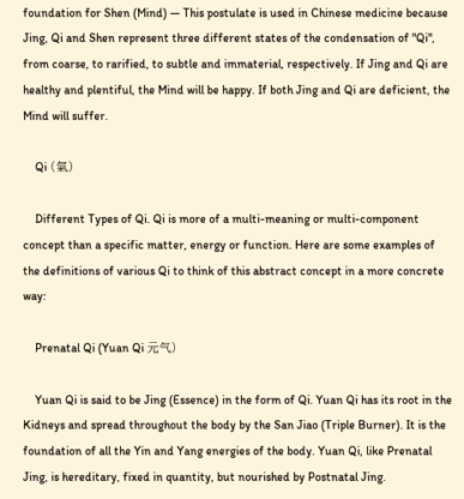foundation for Shen (Mind) — This postulate is used in Chinese medicine because Jing, Qi and Shen represent three different states of the condensation of "Qi", from coarse, to rarified, to subtle and immaterial, respectively. If Jing and Qi are healthy and plentiful, the Mind will be happy. If both Jing and Qi are deficient, the Mind will suffer.

    Qi (氣)

    Different Types of Qi. Qi is more of a multi-meaning or multi-component concept than a specific matter, energy or function. Here are some examples of the definitions of various Qi to think of this abstract concept in a more concrete way:

    Prenatal Qi (Yuan Qi 元气)

    Yuan Qi is said to be Jing (Essence) in the form of Qi. Yuan Qi has its root in the Kidneys and spread throughout the body by the San Jiao (Triple Burner). It is the foundation of all the Yin and Yang energies of the body. Yuan Qi, like Prenatal Jing, is hereditary, fixed in quantity, but nourished by Postnatal Jing.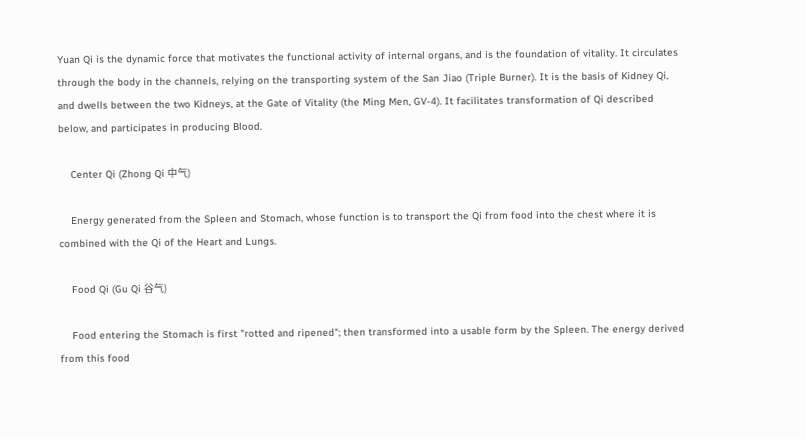Yuan Qi is the dynamic force that motivates the functional activity of internal organs, and is the foundation of vitality. It circulates through the body in the channels, relying on the transporting system of the San Jiao (Triple Burner). It is the basis of Kidney Qi, and dwells between the two Kidneys, at the Gate of Vitality (the Ming Men, GV-4). It facilitates transformation of Qi described below, and participates in producing Blood.

    Center Qi (Zhong Qi 中气)

    Energy generated from the Spleen and Stomach, whose function is to transport the Qi from food into the chest where it is combined with the Qi of the Heart and Lungs.

    Food Qi (Gu Qi 谷气)

    Food entering the Stomach is first "rotted and ripened"; then transformed into a usable form by the Spleen. The energy derived from this food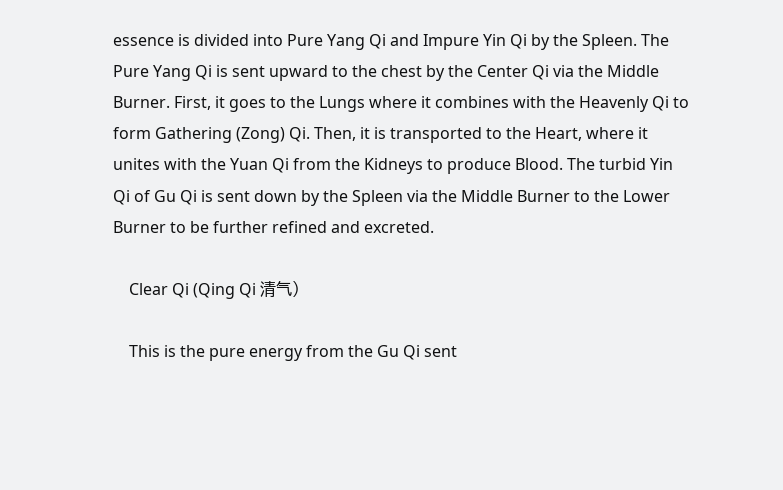essence is divided into Pure Yang Qi and Impure Yin Qi by the Spleen. The Pure Yang Qi is sent upward to the chest by the Center Qi via the Middle Burner. First, it goes to the Lungs where it combines with the Heavenly Qi to form Gathering (Zong) Qi. Then, it is transported to the Heart, where it unites with the Yuan Qi from the Kidneys to produce Blood. The turbid Yin Qi of Gu Qi is sent down by the Spleen via the Middle Burner to the Lower Burner to be further refined and excreted.

    Clear Qi (Qing Qi 清气)

    This is the pure energy from the Gu Qi sent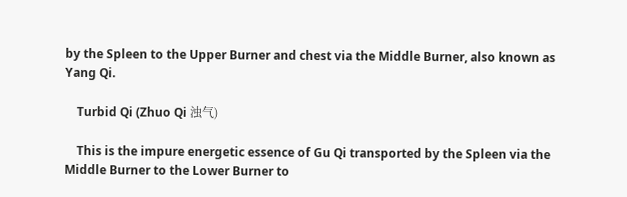by the Spleen to the Upper Burner and chest via the Middle Burner, also known as Yang Qi.

    Turbid Qi (Zhuo Qi 浊气)

    This is the impure energetic essence of Gu Qi transported by the Spleen via the Middle Burner to the Lower Burner to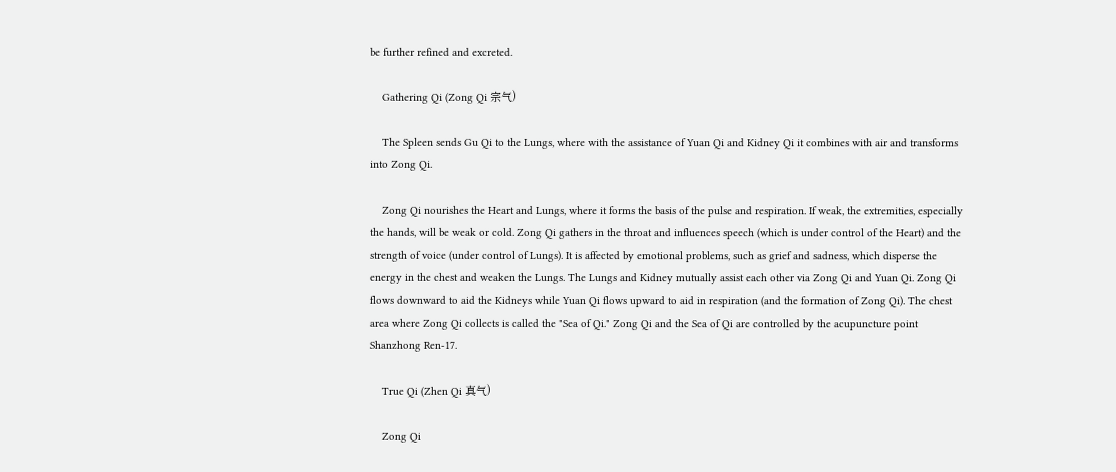be further refined and excreted.

    Gathering Qi (Zong Qi 宗气)

    The Spleen sends Gu Qi to the Lungs, where with the assistance of Yuan Qi and Kidney Qi it combines with air and transforms into Zong Qi.

    Zong Qi nourishes the Heart and Lungs, where it forms the basis of the pulse and respiration. If weak, the extremities, especially the hands, will be weak or cold. Zong Qi gathers in the throat and influences speech (which is under control of the Heart) and the strength of voice (under control of Lungs). It is affected by emotional problems, such as grief and sadness, which disperse the energy in the chest and weaken the Lungs. The Lungs and Kidney mutually assist each other via Zong Qi and Yuan Qi. Zong Qi flows downward to aid the Kidneys while Yuan Qi flows upward to aid in respiration (and the formation of Zong Qi). The chest area where Zong Qi collects is called the "Sea of Qi." Zong Qi and the Sea of Qi are controlled by the acupuncture point Shanzhong Ren-17.

    True Qi (Zhen Qi 真气)

    Zong Qi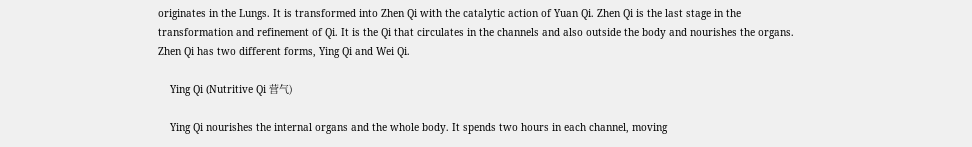originates in the Lungs. It is transformed into Zhen Qi with the catalytic action of Yuan Qi. Zhen Qi is the last stage in the transformation and refinement of Qi. It is the Qi that circulates in the channels and also outside the body and nourishes the organs. Zhen Qi has two different forms, Ying Qi and Wei Qi.

    Ying Qi (Nutritive Qi 营气)

    Ying Qi nourishes the internal organs and the whole body. It spends two hours in each channel, moving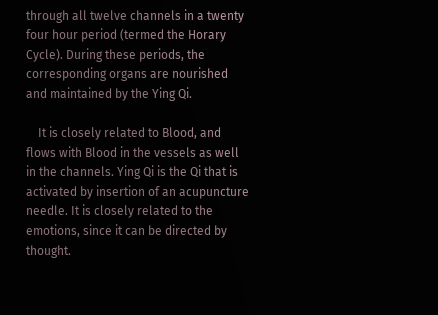through all twelve channels in a twenty four hour period (termed the Horary Cycle). During these periods, the corresponding organs are nourished and maintained by the Ying Qi.

    It is closely related to Blood, and flows with Blood in the vessels as well in the channels. Ying Qi is the Qi that is activated by insertion of an acupuncture needle. It is closely related to the emotions, since it can be directed by thought.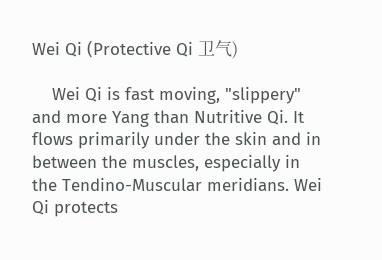Wei Qi (Protective Qi 卫气)

    Wei Qi is fast moving, "slippery" and more Yang than Nutritive Qi. It flows primarily under the skin and in between the muscles, especially in the Tendino-Muscular meridians. Wei Qi protects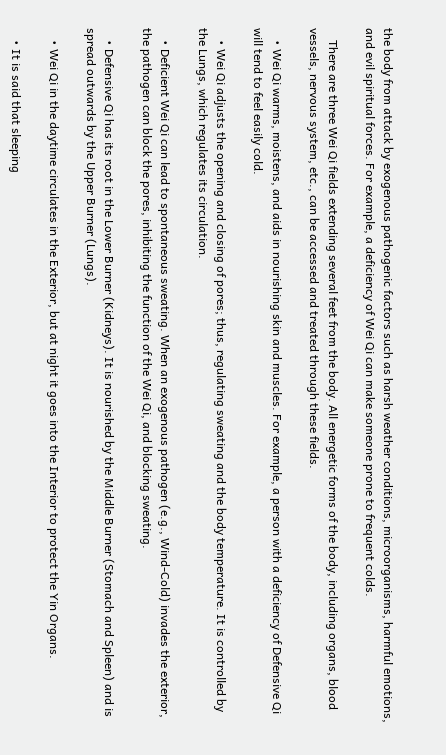the body from attack by exogenous pathogenic factors such as harsh weather conditions, microorganisms, harmful emotions, and evil spiritual forces. For example, a deficiency of Wei Qi can make someone prone to frequent colds.

    There are three Wei Qi fields extending several feet from the body. All energetic forms of the body, including organs, blood vessels, nervous system, etc., can be accessed and treated through these fields.

    • Wei Qi warms, moistens, and aids in nourishing skin and muscles. For example, a person with a deficiency of Defensive Qi will tend to feel easily cold.

    • Wei Qi adjusts the opening and closing of pores; thus, regulating sweating and the body temperature. It is controlled by the Lungs, which regulates its circulation.

    • Deficient Wei Qi can lead to spontaneous sweating. When an exogenous pathogen (e.g., Wind-Cold) invades the exterior, the pathogen can block the pores, inhibiting the function of the Wei Qi, and blocking sweating.

    • Defensive Qi has its root in the Lower Burner (Kidneys). It is nourished by the Middle Burner (Stomach and Spleen) and is spread outwards by the Upper Burner (Lungs).

    • Wei Qi in the daytime circulates in the Exterior, but at night it goes into the Interior to protect the Yin Organs.

    • It is said that sleeping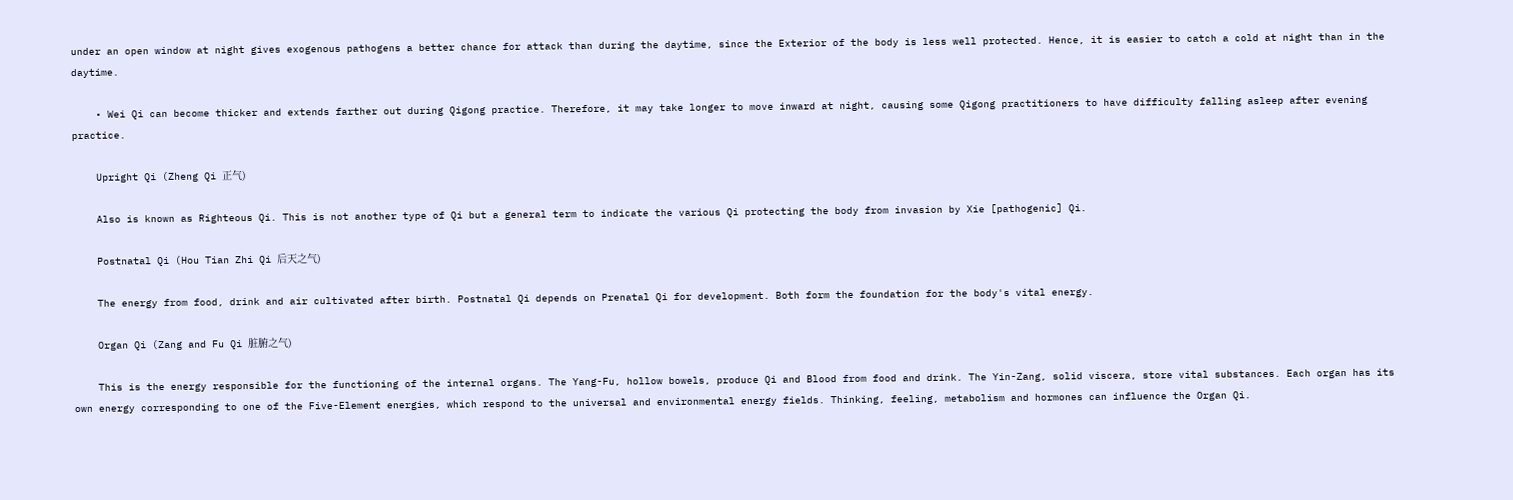under an open window at night gives exogenous pathogens a better chance for attack than during the daytime, since the Exterior of the body is less well protected. Hence, it is easier to catch a cold at night than in the daytime.

    • Wei Qi can become thicker and extends farther out during Qigong practice. Therefore, it may take longer to move inward at night, causing some Qigong practitioners to have difficulty falling asleep after evening practice.

    Upright Qi (Zheng Qi 正气)

    Also is known as Righteous Qi. This is not another type of Qi but a general term to indicate the various Qi protecting the body from invasion by Xie [pathogenic] Qi.

    Postnatal Qi (Hou Tian Zhi Qi 后天之气)

    The energy from food, drink and air cultivated after birth. Postnatal Qi depends on Prenatal Qi for development. Both form the foundation for the body's vital energy.

    Organ Qi (Zang and Fu Qi 脏腑之气)

    This is the energy responsible for the functioning of the internal organs. The Yang-Fu, hollow bowels, produce Qi and Blood from food and drink. The Yin-Zang, solid viscera, store vital substances. Each organ has its own energy corresponding to one of the Five-Element energies, which respond to the universal and environmental energy fields. Thinking, feeling, metabolism and hormones can influence the Organ Qi.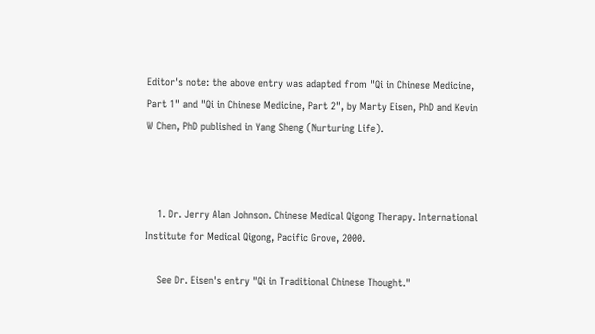Editor's note: the above entry was adapted from "Qi in Chinese Medicine, Part 1" and "Qi in Chinese Medicine, Part 2", by Marty Eisen, PhD and Kevin W Chen, PhD published in Yang Sheng (Nurturing Life).



    1. Dr. Jerry Alan Johnson. Chinese Medical Qigong Therapy. International Institute for Medical Qigong, Pacific Grove, 2000.

    See Dr. Eisen's entry "Qi in Traditional Chinese Thought."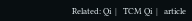Related: Qi  |   TCM Qi  |   article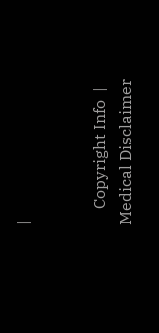|


    Copyright Info  |  Medical Disclaimer